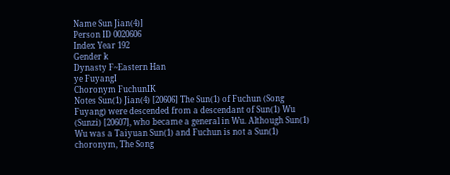Name Sun Jian(4)]
Person ID 0020606
Index Year 192
Gender k
Dynasty F~Eastern Han
ye FuyangI
Choronym FuchunIK
Notes Sun(1) Jian(4) [20606] The Sun(1) of Fuchun (Song Fuyang) were descended from a descendant of Sun(1) Wu (Sunzi) [20607], who became a general in Wu. Although Sun(1) Wu was a Taiyuan Sun(1) and Fuchun is not a Sun(1) choronym, The Song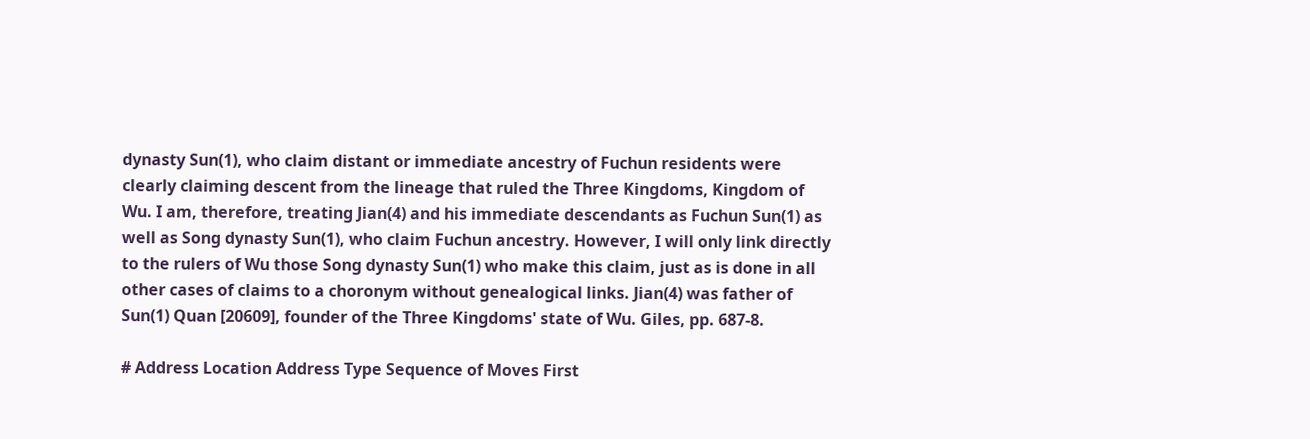dynasty Sun(1), who claim distant or immediate ancestry of Fuchun residents were clearly claiming descent from the lineage that ruled the Three Kingdoms, Kingdom of Wu. I am, therefore, treating Jian(4) and his immediate descendants as Fuchun Sun(1) as well as Song dynasty Sun(1), who claim Fuchun ancestry. However, I will only link directly to the rulers of Wu those Song dynasty Sun(1) who make this claim, just as is done in all other cases of claims to a choronym without genealogical links. Jian(4) was father of Sun(1) Quan [20609], founder of the Three Kingdoms' state of Wu. Giles, pp. 687-8.

# Address Location Address Type Sequence of Moves First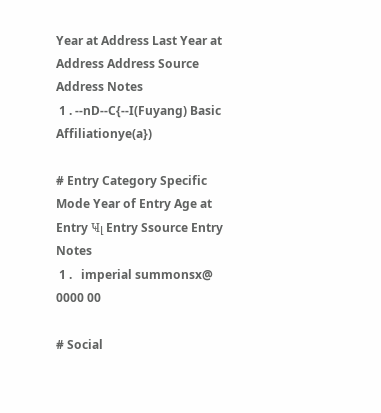Year at Address Last Year at Address Address Source Address Notes
 1 . --nD--C{--I(Fuyang) Basic Affiliationye(a})

# Entry Category Specific Mode Year of Entry Age at Entry Ҹլ Entry Ssource Entry Notes
 1 .   imperial summonsx@ 0000 00

# Social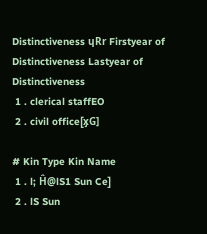Distinctiveness ɥRr Firstyear of Distinctiveness Lastyear of Distinctiveness
 1 . clerical staffEO
 2 . civil office[x̡G]

# Kin Type Kin Name
 1 . l; Ĥ@lS1 Sun Ce]
 2 . lS Sun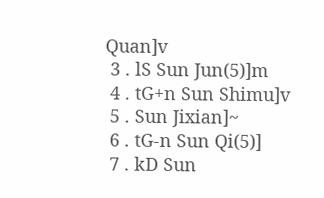Quan]v
 3 . lS Sun Jun(5)]m
 4 . tG+n Sun Shimu]v
 5 . Sun Jixian]~
 6 . tG-n Sun Qi(5)]
 7 . kD Sun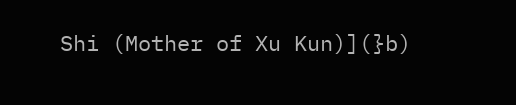Shi (Mother of Xu Kun)](}b)